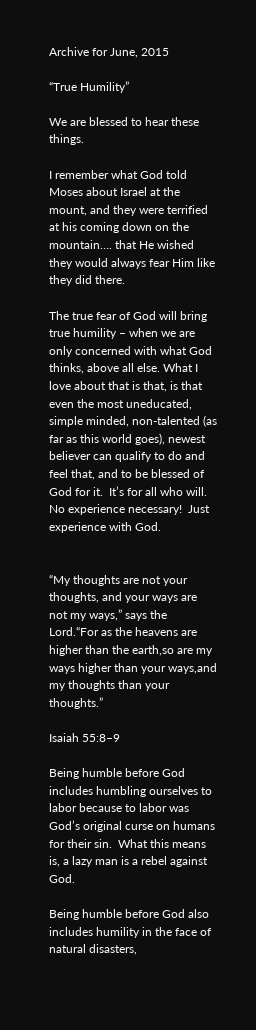Archive for June, 2015

“True Humility”

We are blessed to hear these things.

I remember what God told Moses about Israel at the mount, and they were terrified at his coming down on the mountain…. that He wished they would always fear Him like they did there.

The true fear of God will bring true humility – when we are only concerned with what God thinks, above all else. What I love about that is that, is that even the most uneducated, simple minded, non-talented (as far as this world goes), newest believer can qualify to do and feel that, and to be blessed of God for it.  It’s for all who will. No experience necessary!  Just experience with God.


“My thoughts are not your thoughts, and your ways are not my ways,” says the Lord.“For as the heavens are higher than the earth,so are my ways higher than your ways,and my thoughts than your thoughts.”

Isaiah 55:8–9

Being humble before God includes humbling ourselves to labor because to labor was God’s original curse on humans for their sin.  What this means is, a lazy man is a rebel against God.

Being humble before God also includes humility in the face of natural disasters,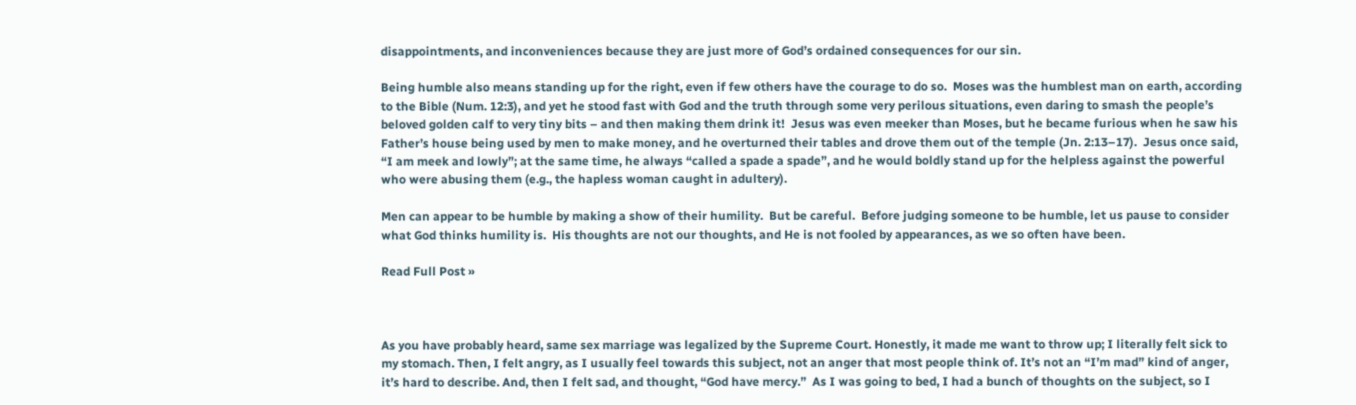disappointments, and inconveniences because they are just more of God’s ordained consequences for our sin.

Being humble also means standing up for the right, even if few others have the courage to do so.  Moses was the humblest man on earth, according to the Bible (Num. 12:3), and yet he stood fast with God and the truth through some very perilous situations, even daring to smash the people’s beloved golden calf to very tiny bits – and then making them drink it!  Jesus was even meeker than Moses, but he became furious when he saw his Father’s house being used by men to make money, and he overturned their tables and drove them out of the temple (Jn. 2:13–17).  Jesus once said, “I am meek and lowly”; at the same time, he always “called a spade a spade”, and he would boldly stand up for the helpless against the powerful who were abusing them (e.g., the hapless woman caught in adultery).

Men can appear to be humble by making a show of their humility.  But be careful.  Before judging someone to be humble, let us pause to consider what God thinks humility is.  His thoughts are not our thoughts, and He is not fooled by appearances, as we so often have been.

Read Full Post »



As you have probably heard, same sex marriage was legalized by the Supreme Court. Honestly, it made me want to throw up; I literally felt sick to my stomach. Then, I felt angry, as I usually feel towards this subject, not an anger that most people think of. It’s not an “I’m mad” kind of anger, it’s hard to describe. And, then I felt sad, and thought, “God have mercy.”  As I was going to bed, I had a bunch of thoughts on the subject, so I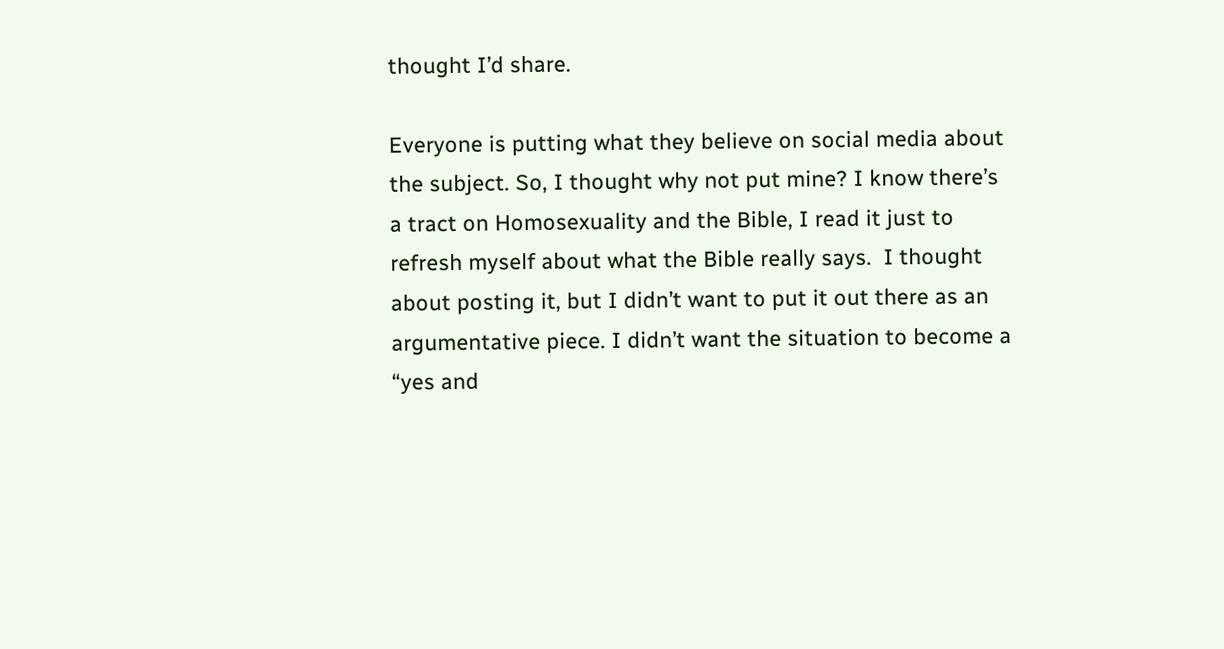thought I’d share.

Everyone is putting what they believe on social media about the subject. So, I thought why not put mine? I know there’s a tract on Homosexuality and the Bible, I read it just to refresh myself about what the Bible really says.  I thought about posting it, but I didn’t want to put it out there as an argumentative piece. I didn’t want the situation to become a “yes and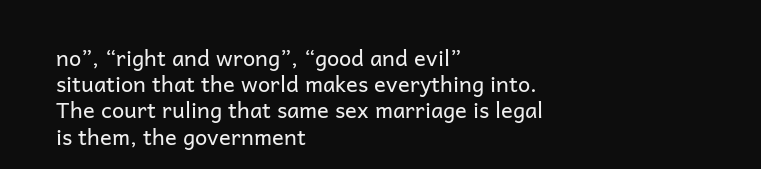no”, “right and wrong”, “good and evil” situation that the world makes everything into. The court ruling that same sex marriage is legal is them, the government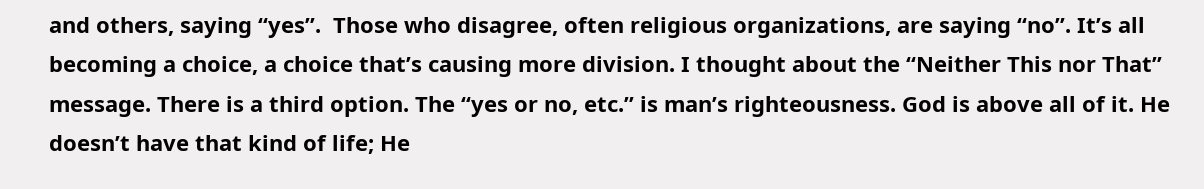and others, saying “yes”.  Those who disagree, often religious organizations, are saying “no”. It’s all becoming a choice, a choice that’s causing more division. I thought about the “Neither This nor That” message. There is a third option. The “yes or no, etc.” is man’s righteousness. God is above all of it. He doesn’t have that kind of life; He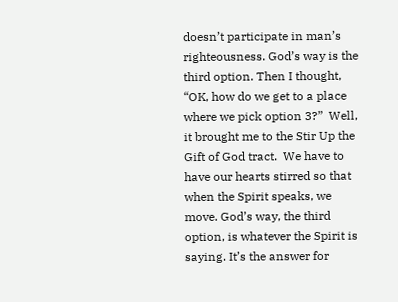doesn’t participate in man’s righteousness. God’s way is the third option. Then I thought, “OK, how do we get to a place where we pick option 3?”  Well, it brought me to the Stir Up the Gift of God tract.  We have to have our hearts stirred so that when the Spirit speaks, we move. God’s way, the third option, is whatever the Spirit is saying. It’s the answer for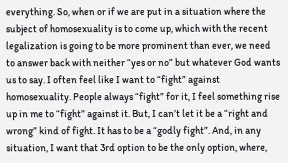everything. So, when or if we are put in a situation where the subject of homosexuality is to come up, which with the recent legalization is going to be more prominent than ever, we need to answer back with neither “yes or no” but whatever God wants us to say. I often feel like I want to “fight” against homosexuality. People always “fight” for it, I feel something rise up in me to “fight” against it. But, I can’t let it be a “right and wrong” kind of fight. It has to be a “godly fight”. And, in any situation, I want that 3rd option to be the only option, where,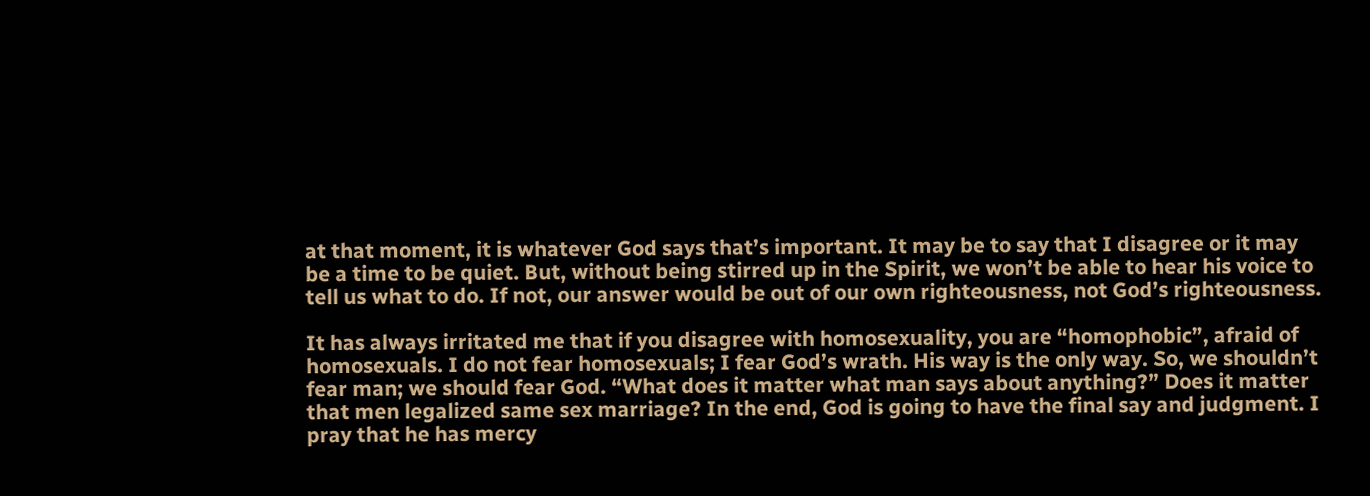at that moment, it is whatever God says that’s important. It may be to say that I disagree or it may be a time to be quiet. But, without being stirred up in the Spirit, we won’t be able to hear his voice to tell us what to do. If not, our answer would be out of our own righteousness, not God’s righteousness.

It has always irritated me that if you disagree with homosexuality, you are “homophobic”, afraid of homosexuals. I do not fear homosexuals; I fear God’s wrath. His way is the only way. So, we shouldn’t fear man; we should fear God. “What does it matter what man says about anything?” Does it matter that men legalized same sex marriage? In the end, God is going to have the final say and judgment. I pray that he has mercy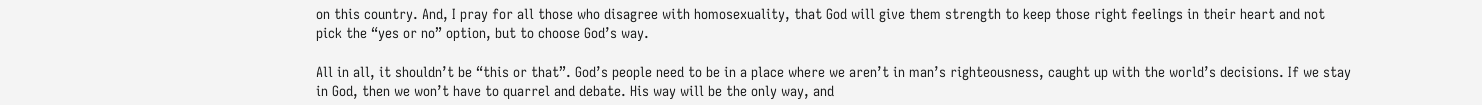on this country. And, I pray for all those who disagree with homosexuality, that God will give them strength to keep those right feelings in their heart and not pick the “yes or no” option, but to choose God’s way.

All in all, it shouldn’t be “this or that”. God’s people need to be in a place where we aren’t in man’s righteousness, caught up with the world’s decisions. If we stay in God, then we won’t have to quarrel and debate. His way will be the only way, and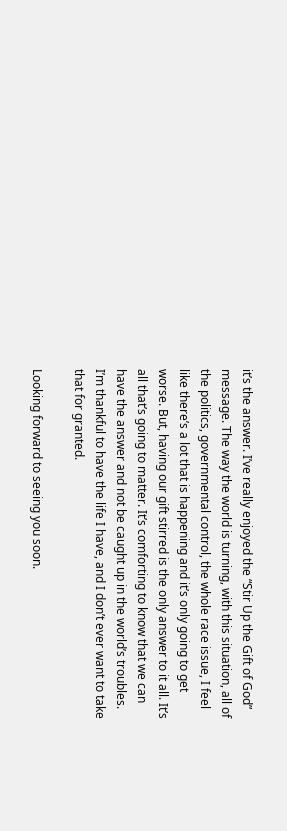it’s the answer. I’ve really enjoyed the “Stir Up the Gift of God” message. The way the world is turning, with this situation, all of the politics, governmental control, the whole race issue, I feel like there’s a lot that is happening and it’s only going to get worse. But, having our gift stirred is the only answer to it all. It’s all that’s going to matter. It’s comforting to know that we can have the answer and not be caught up in the world’s troubles. I’m thankful to have the life I have, and I don’t ever want to take that for granted.

Looking forward to seeing you soon.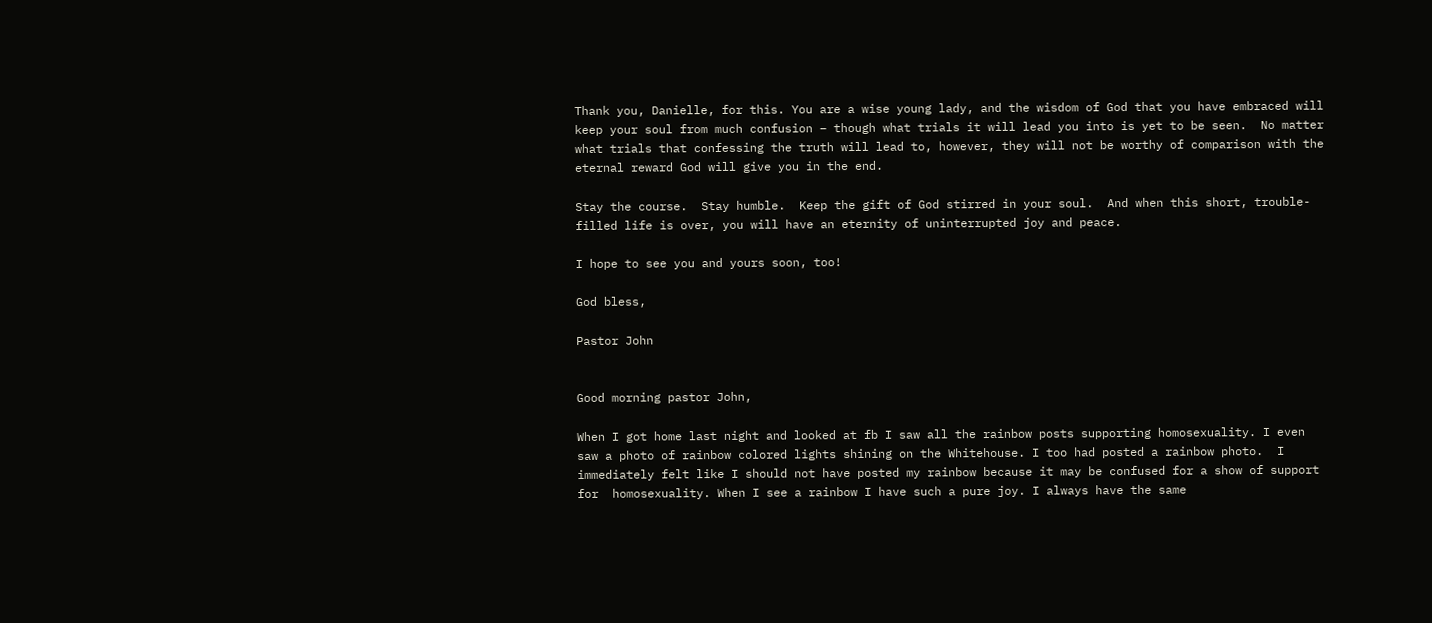Thank you, Danielle, for this. You are a wise young lady, and the wisdom of God that you have embraced will keep your soul from much confusion – though what trials it will lead you into is yet to be seen.  No matter what trials that confessing the truth will lead to, however, they will not be worthy of comparison with the eternal reward God will give you in the end.

Stay the course.  Stay humble.  Keep the gift of God stirred in your soul.  And when this short, trouble-filled life is over, you will have an eternity of uninterrupted joy and peace.

I hope to see you and yours soon, too!

God bless,

Pastor John


Good morning pastor John,

When I got home last night and looked at fb I saw all the rainbow posts supporting homosexuality. I even  saw a photo of rainbow colored lights shining on the Whitehouse. I too had posted a rainbow photo.  I immediately felt like I should not have posted my rainbow because it may be confused for a show of support for  homosexuality. When I see a rainbow I have such a pure joy. I always have the same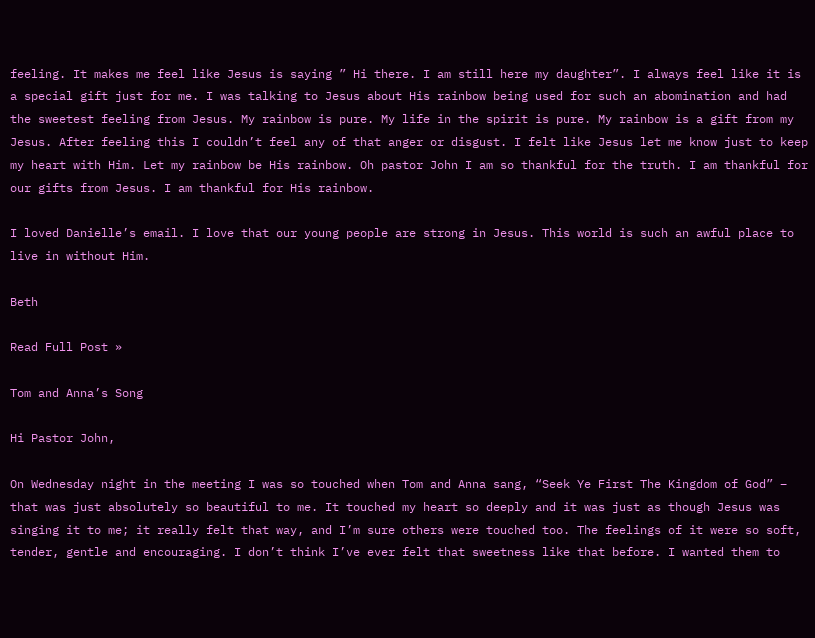feeling. It makes me feel like Jesus is saying ” Hi there. I am still here my daughter”. I always feel like it is a special gift just for me. I was talking to Jesus about His rainbow being used for such an abomination and had the sweetest feeling from Jesus. My rainbow is pure. My life in the spirit is pure. My rainbow is a gift from my Jesus. After feeling this I couldn’t feel any of that anger or disgust. I felt like Jesus let me know just to keep my heart with Him. Let my rainbow be His rainbow. Oh pastor John I am so thankful for the truth. I am thankful for our gifts from Jesus. I am thankful for His rainbow.

I loved Danielle’s email. I love that our young people are strong in Jesus. This world is such an awful place to live in without Him.

Beth

Read Full Post »

Tom and Anna’s Song

Hi Pastor John,

On Wednesday night in the meeting I was so touched when Tom and Anna sang, “Seek Ye First The Kingdom of God” – that was just absolutely so beautiful to me. It touched my heart so deeply and it was just as though Jesus was singing it to me; it really felt that way, and I’m sure others were touched too. The feelings of it were so soft, tender, gentle and encouraging. I don’t think I’ve ever felt that sweetness like that before. I wanted them to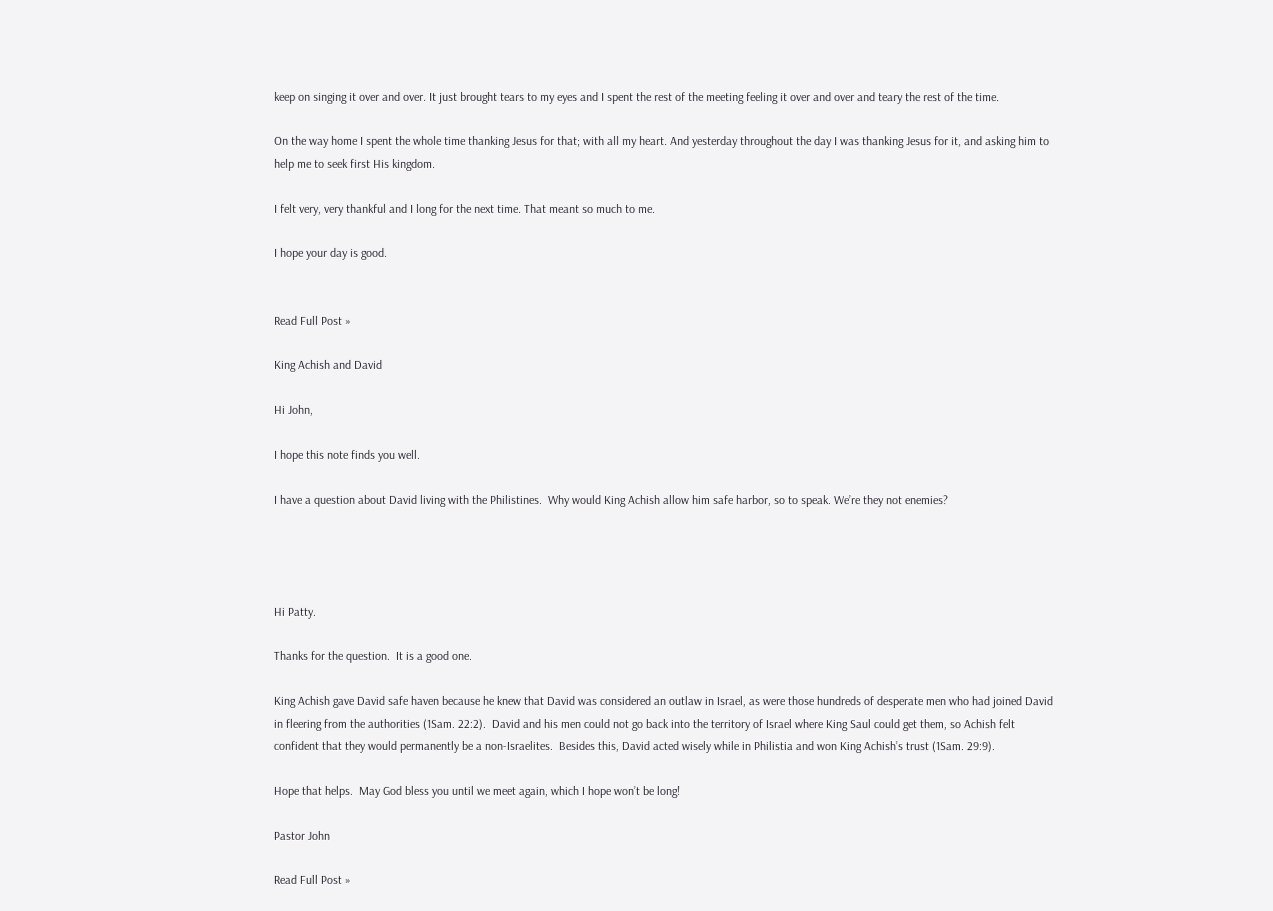keep on singing it over and over. It just brought tears to my eyes and I spent the rest of the meeting feeling it over and over and teary the rest of the time.

On the way home I spent the whole time thanking Jesus for that; with all my heart. And yesterday throughout the day I was thanking Jesus for it, and asking him to help me to seek first His kingdom.

I felt very, very thankful and I long for the next time. That meant so much to me.

I hope your day is good.


Read Full Post »

King Achish and David

Hi John,

I hope this note finds you well.

I have a question about David living with the Philistines.  Why would King Achish allow him safe harbor, so to speak. We’re they not enemies?




Hi Patty.

Thanks for the question.  It is a good one.

King Achish gave David safe haven because he knew that David was considered an outlaw in Israel, as were those hundreds of desperate men who had joined David in fleering from the authorities (1Sam. 22:2).  David and his men could not go back into the territory of Israel where King Saul could get them, so Achish felt confident that they would permanently be a non-Israelites.  Besides this, David acted wisely while in Philistia and won King Achish’s trust (1Sam. 29:9).

Hope that helps.  May God bless you until we meet again, which I hope won’t be long!

Pastor John

Read Full Post »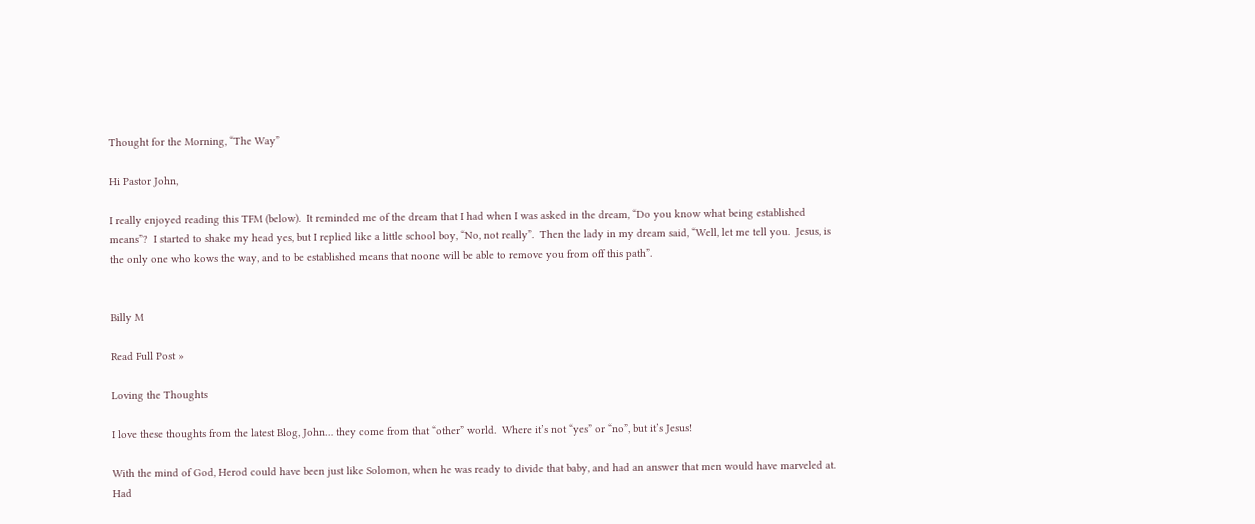Thought for the Morning, “The Way”

Hi Pastor John,

I really enjoyed reading this TFM (below).  It reminded me of the dream that I had when I was asked in the dream, “Do you know what being established means”?  I started to shake my head yes, but I replied like a little school boy, “No, not really”.  Then the lady in my dream said, “Well, let me tell you.  Jesus, is the only one who kows the way, and to be established means that noone will be able to remove you from off this path”.


Billy M

Read Full Post »

Loving the Thoughts

I love these thoughts from the latest Blog, John… they come from that “other” world.  Where it’s not “yes” or “no”, but it’s Jesus!

With the mind of God, Herod could have been just like Solomon, when he was ready to divide that baby, and had an answer that men would have marveled at.  Had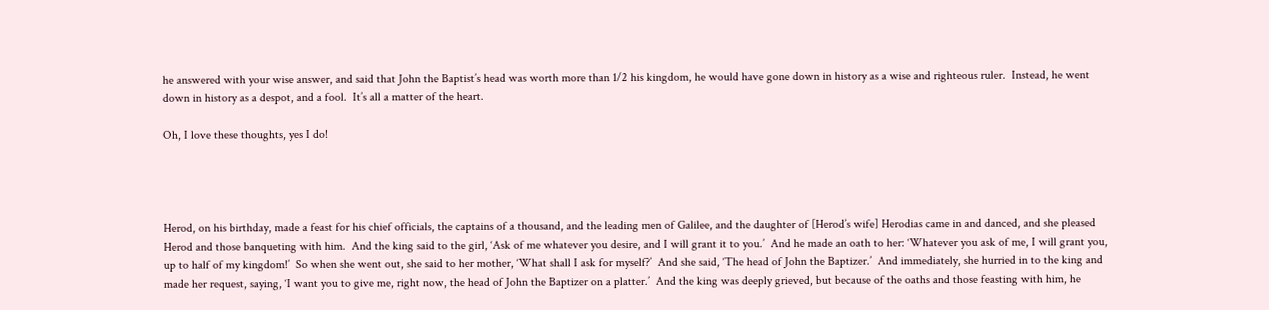he answered with your wise answer, and said that John the Baptist’s head was worth more than 1/2 his kingdom, he would have gone down in history as a wise and righteous ruler.  Instead, he went down in history as a despot, and a fool.  It’s all a matter of the heart.

Oh, I love these thoughts, yes I do!




Herod, on his birthday, made a feast for his chief officials, the captains of a thousand, and the leading men of Galilee, and the daughter of [Herod’s wife] Herodias came in and danced, and she pleased Herod and those banqueting with him.  And the king said to the girl, ‘Ask of me whatever you desire, and I will grant it to you.’  And he made an oath to her: ‘Whatever you ask of me, I will grant you, up to half of my kingdom!’  So when she went out, she said to her mother, ‘What shall I ask for myself?’  And she said, ‘The head of John the Baptizer.’  And immediately, she hurried in to the king and made her request, saying, ‘I want you to give me, right now, the head of John the Baptizer on a platter.’  And the king was deeply grieved, but because of the oaths and those feasting with him, he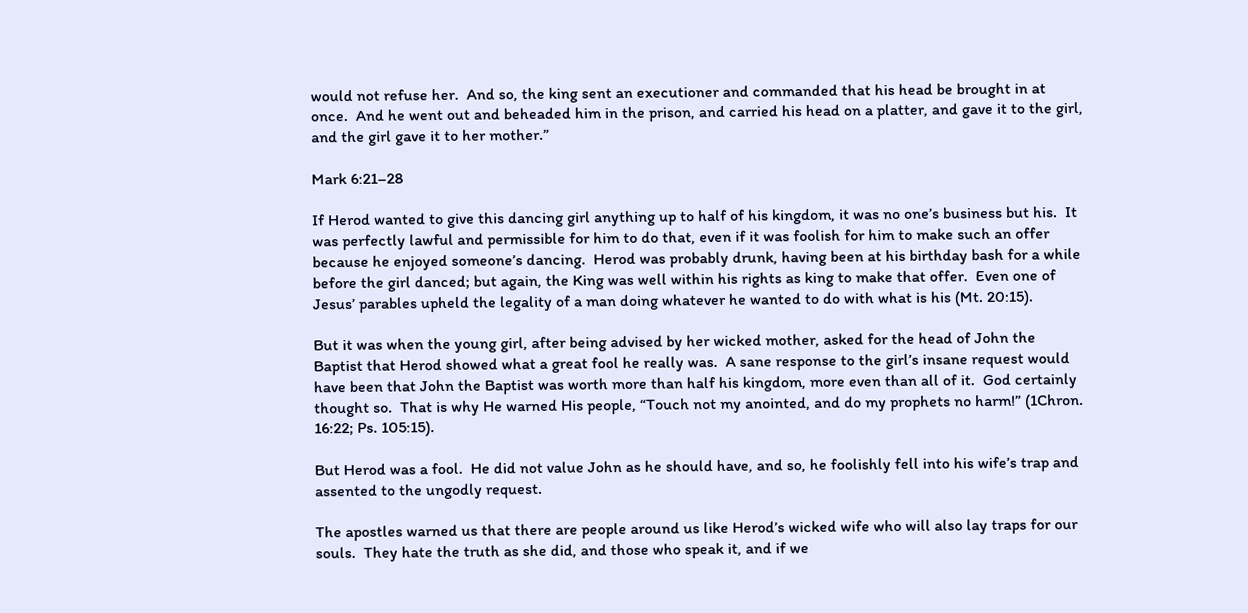would not refuse her.  And so, the king sent an executioner and commanded that his head be brought in at once.  And he went out and beheaded him in the prison, and carried his head on a platter, and gave it to the girl, and the girl gave it to her mother.”

Mark 6:21–28

If Herod wanted to give this dancing girl anything up to half of his kingdom, it was no one’s business but his.  It was perfectly lawful and permissible for him to do that, even if it was foolish for him to make such an offer because he enjoyed someone’s dancing.  Herod was probably drunk, having been at his birthday bash for a while before the girl danced; but again, the King was well within his rights as king to make that offer.  Even one of Jesus’ parables upheld the legality of a man doing whatever he wanted to do with what is his (Mt. 20:15).

But it was when the young girl, after being advised by her wicked mother, asked for the head of John the Baptist that Herod showed what a great fool he really was.  A sane response to the girl’s insane request would have been that John the Baptist was worth more than half his kingdom, more even than all of it.  God certainly thought so.  That is why He warned His people, “Touch not my anointed, and do my prophets no harm!” (1Chron. 16:22; Ps. 105:15).

But Herod was a fool.  He did not value John as he should have, and so, he foolishly fell into his wife’s trap and assented to the ungodly request.

The apostles warned us that there are people around us like Herod’s wicked wife who will also lay traps for our souls.  They hate the truth as she did, and those who speak it, and if we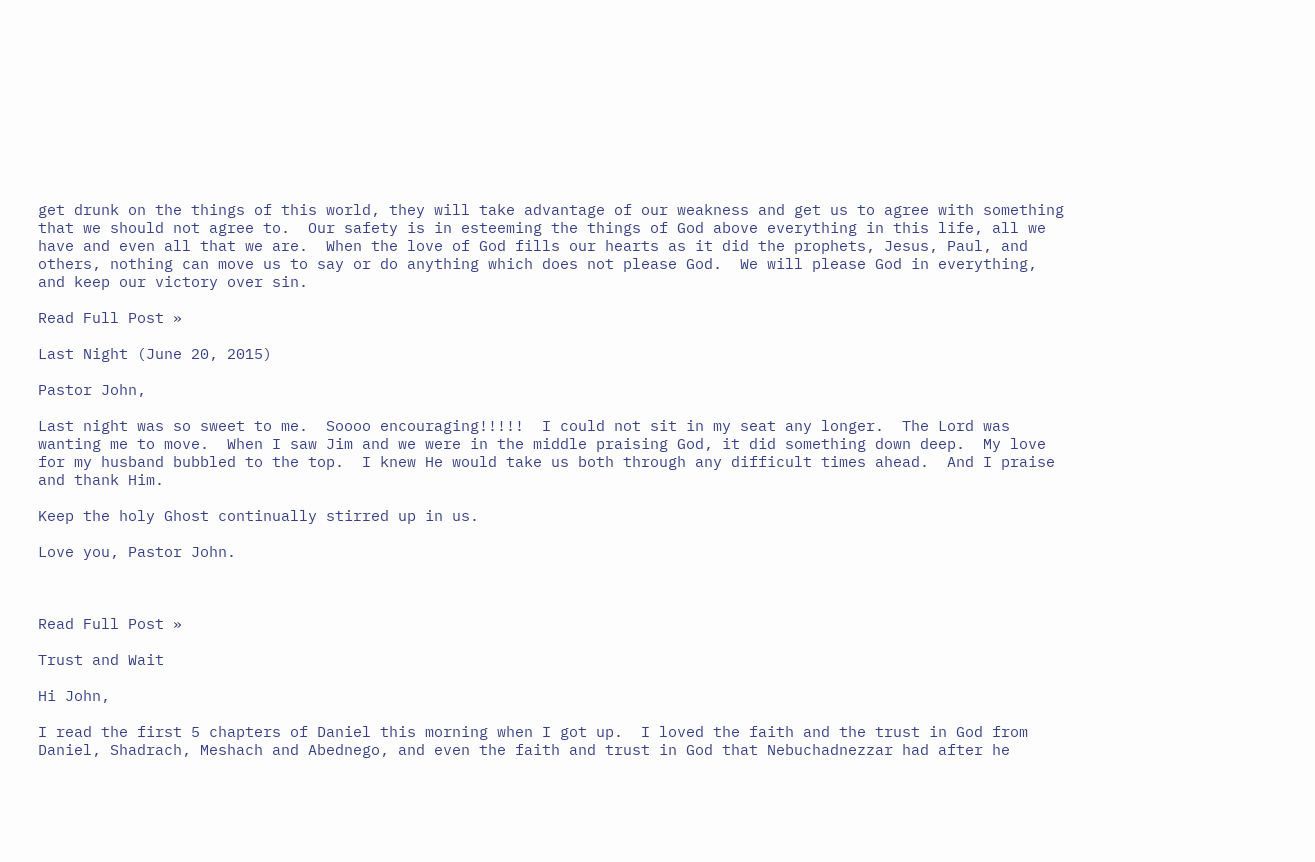get drunk on the things of this world, they will take advantage of our weakness and get us to agree with something that we should not agree to.  Our safety is in esteeming the things of God above everything in this life, all we have and even all that we are.  When the love of God fills our hearts as it did the prophets, Jesus, Paul, and others, nothing can move us to say or do anything which does not please God.  We will please God in everything, and keep our victory over sin.

Read Full Post »

Last Night (June 20, 2015)

Pastor John,

Last night was so sweet to me.  Soooo encouraging!!!!!  I could not sit in my seat any longer.  The Lord was wanting me to move.  When I saw Jim and we were in the middle praising God, it did something down deep.  My love for my husband bubbled to the top.  I knew He would take us both through any difficult times ahead.  And I praise and thank Him.

Keep the holy Ghost continually stirred up in us.

Love you, Pastor John.



Read Full Post »

Trust and Wait

Hi John,

I read the first 5 chapters of Daniel this morning when I got up.  I loved the faith and the trust in God from Daniel, Shadrach, Meshach and Abednego, and even the faith and trust in God that Nebuchadnezzar had after he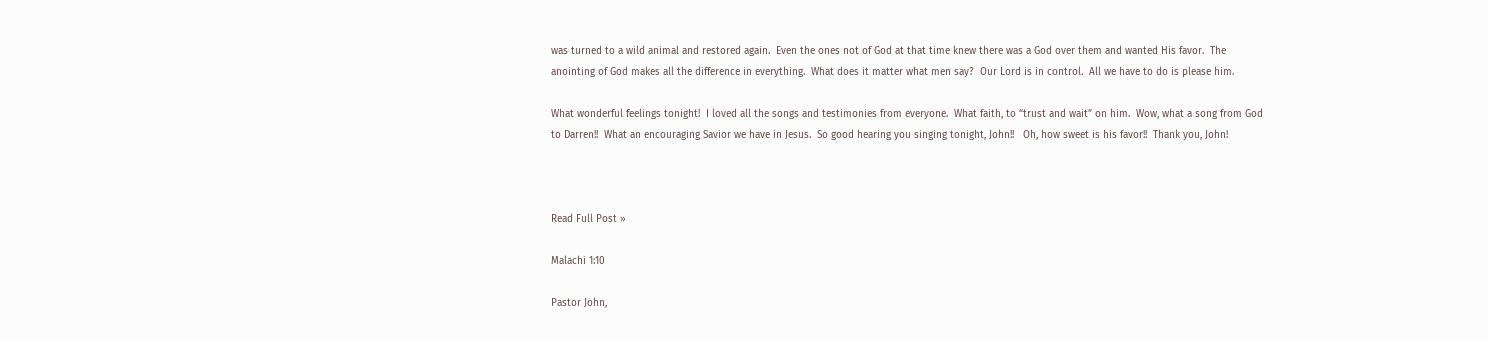was turned to a wild animal and restored again.  Even the ones not of God at that time knew there was a God over them and wanted His favor.  The anointing of God makes all the difference in everything.  What does it matter what men say?  Our Lord is in control.  All we have to do is please him.

What wonderful feelings tonight!  I loved all the songs and testimonies from everyone.  What faith, to “trust and wait” on him.  Wow, what a song from God to Darren!!  What an encouraging Savior we have in Jesus.  So good hearing you singing tonight, John!!   Oh, how sweet is his favor!!  Thank you, John!



Read Full Post »

Malachi 1:10

Pastor John,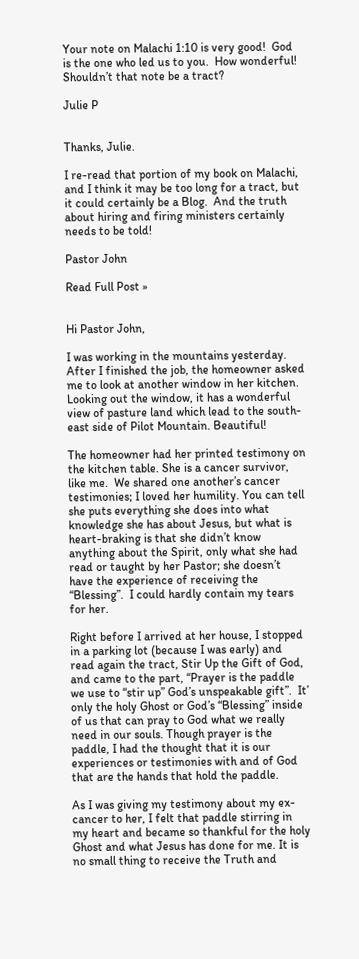Your note on Malachi 1:10 is very good!  God is the one who led us to you.  How wonderful!  Shouldn’t that note be a tract?

Julie P


Thanks, Julie.

I re-read that portion of my book on Malachi, and I think it may be too long for a tract, but it could certainly be a Blog.  And the truth about hiring and firing ministers certainly needs to be told!

Pastor John

Read Full Post »


Hi Pastor John,

I was working in the mountains yesterday.  After I finished the job, the homeowner asked me to look at another window in her kitchen. Looking out the window, it has a wonderful view of pasture land which lead to the south-east side of Pilot Mountain. Beautiful!

The homeowner had her printed testimony on the kitchen table. She is a cancer survivor, like me.  We shared one another’s cancer testimonies; I loved her humility. You can tell she puts everything she does into what knowledge she has about Jesus, but what is heart-braking is that she didn’t know anything about the Spirit, only what she had read or taught by her Pastor; she doesn’t have the experience of receiving the “Blessing”.  I could hardly contain my tears for her.

Right before I arrived at her house, I stopped in a parking lot (because I was early) and read again the tract, Stir Up the Gift of God, and came to the part, “Prayer is the paddle we use to “stir up” God’s unspeakable gift”.  It’ only the holy Ghost or God’s “Blessing” inside of us that can pray to God what we really need in our souls. Though prayer is the paddle, I had the thought that it is our experiences or testimonies with and of God that are the hands that hold the paddle.

As I was giving my testimony about my ex-cancer to her, I felt that paddle stirring in my heart and became so thankful for the holy Ghost and what Jesus has done for me. It is no small thing to receive the Truth and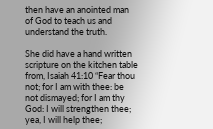then have an anointed man of God to teach us and understand the truth.

She did have a hand written scripture on the kitchen table from, Isaiah 41:10 “Fear thou not; for I am with thee: be not dismayed; for I am thy God: I will strengthen thee; yea, I will help thee;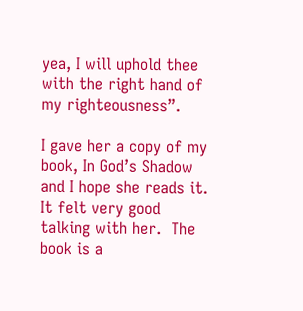yea, I will uphold thee with the right hand of my righteousness”.

I gave her a copy of my book, In God’s Shadow and I hope she reads it. It felt very good talking with her.  The book is a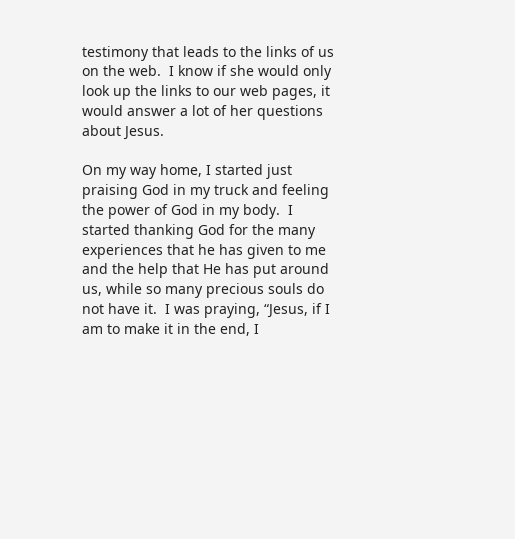testimony that leads to the links of us on the web.  I know if she would only look up the links to our web pages, it would answer a lot of her questions about Jesus.

On my way home, I started just praising God in my truck and feeling the power of God in my body.  I started thanking God for the many experiences that he has given to me and the help that He has put around us, while so many precious souls do not have it.  I was praying, “Jesus, if I am to make it in the end, I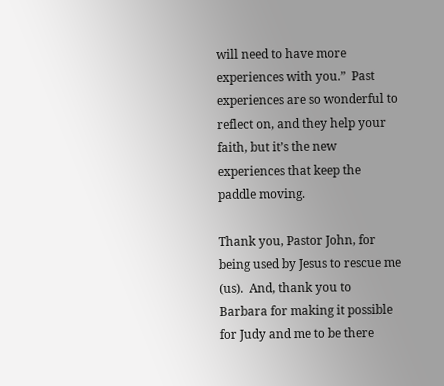will need to have more experiences with you.”  Past experiences are so wonderful to reflect on, and they help your faith, but it’s the new experiences that keep the paddle moving.

Thank you, Pastor John, for being used by Jesus to rescue me (us).  And, thank you to Barbara for making it possible for Judy and me to be there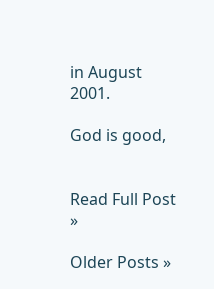in August 2001.

God is good,


Read Full Post »

Older Posts »